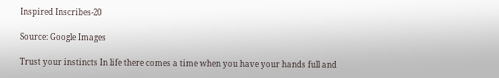Inspired Inscribes-20

Source: Google Images

Trust your instincts In life there comes a time when you have your hands full and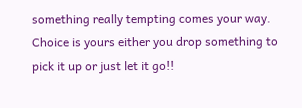something really tempting comes your way. Choice is yours either you drop something to pick it up or just let it go!!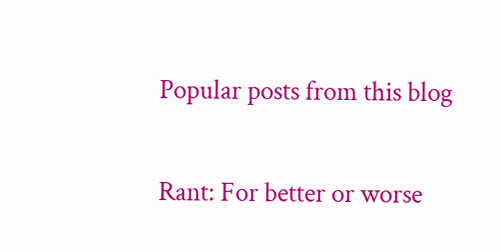Popular posts from this blog

Rant: For better or worse